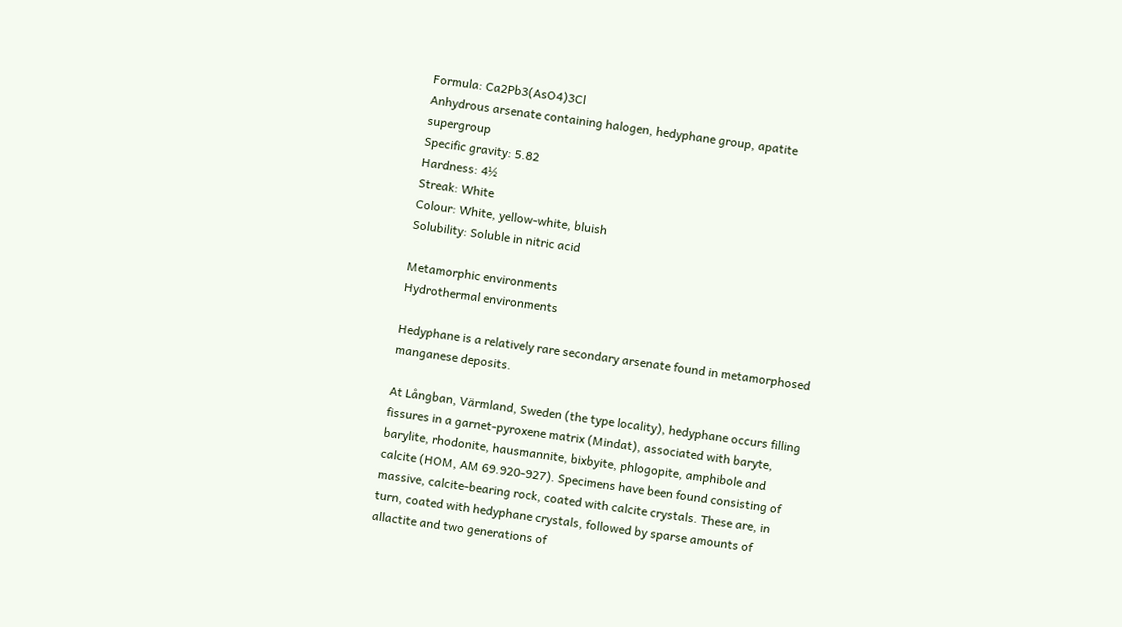Formula: Ca2Pb3(AsO4)3Cl
Anhydrous arsenate containing halogen, hedyphane group, apatite supergroup
Specific gravity: 5.82
Hardness: 4½
Streak: White
Colour: White, yellow-white, bluish
Solubility: Soluble in nitric acid

Metamorphic environments
Hydrothermal environments

Hedyphane is a relatively rare secondary arsenate found in metamorphosed manganese deposits.

At Långban, Värmland, Sweden (the type locality), hedyphane occurs filling fissures in a garnet-pyroxene matrix (Mindat), associated with baryte, barylite, rhodonite, hausmannite, bixbyite, phlogopite, amphibole and calcite (HOM, AM 69.920-927). Specimens have been found consisting of massive, calcite-bearing rock, coated with calcite crystals. These are, in turn, coated with hedyphane crystals, followed by sparse amounts of allactite and two generations of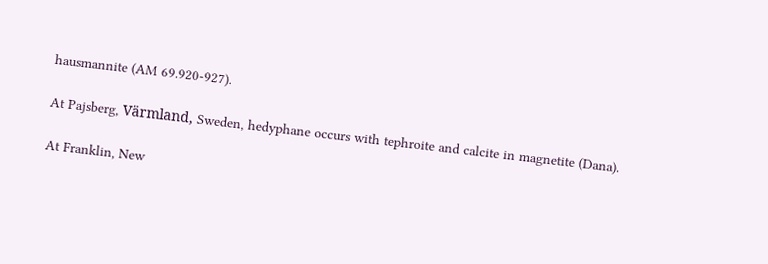hausmannite (AM 69.920-927).

At Pajsberg, Värmland, Sweden, hedyphane occurs with tephroite and calcite in magnetite (Dana).

At Franklin, New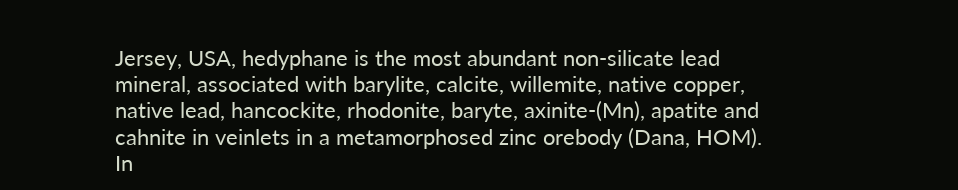Jersey, USA, hedyphane is the most abundant non-silicate lead mineral, associated with barylite, calcite, willemite, native copper, native lead, hancockite, rhodonite, baryte, axinite-(Mn), apatite and cahnite in veinlets in a metamorphosed zinc orebody (Dana, HOM). In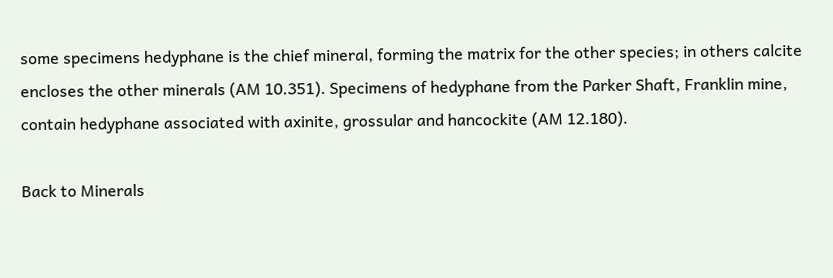some specimens hedyphane is the chief mineral, forming the matrix for the other species; in others calcite encloses the other minerals (AM 10.351). Specimens of hedyphane from the Parker Shaft, Franklin mine, contain hedyphane associated with axinite, grossular and hancockite (AM 12.180).

Back to Minerals